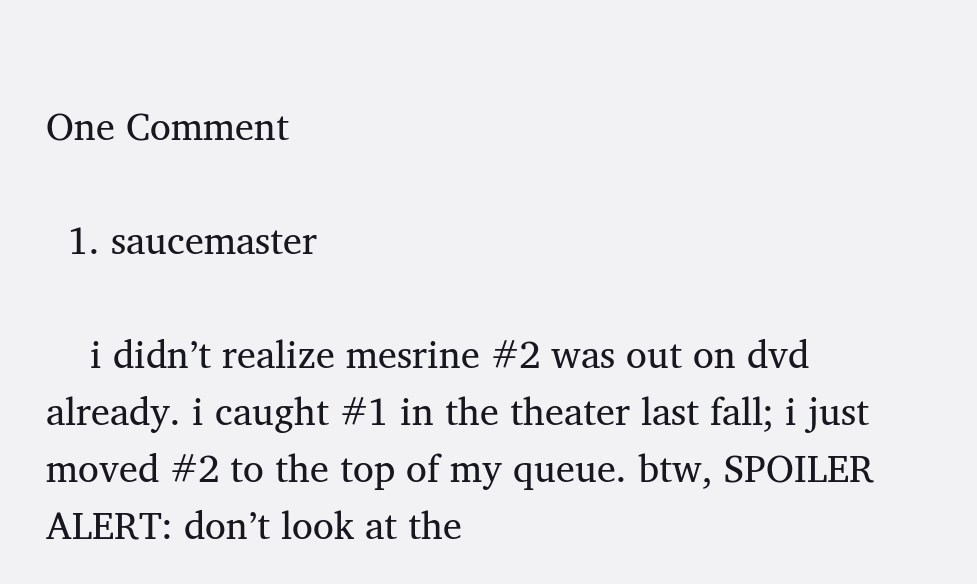One Comment

  1. saucemaster

    i didn’t realize mesrine #2 was out on dvd already. i caught #1 in the theater last fall; i just moved #2 to the top of my queue. btw, SPOILER ALERT: don’t look at the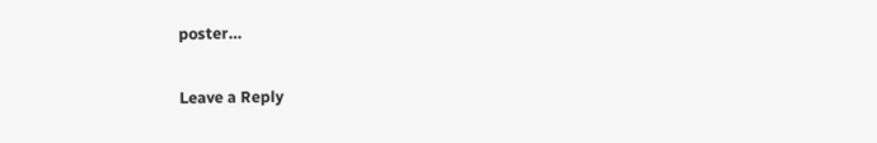poster…

Leave a Reply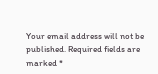Your email address will not be published. Required fields are marked *